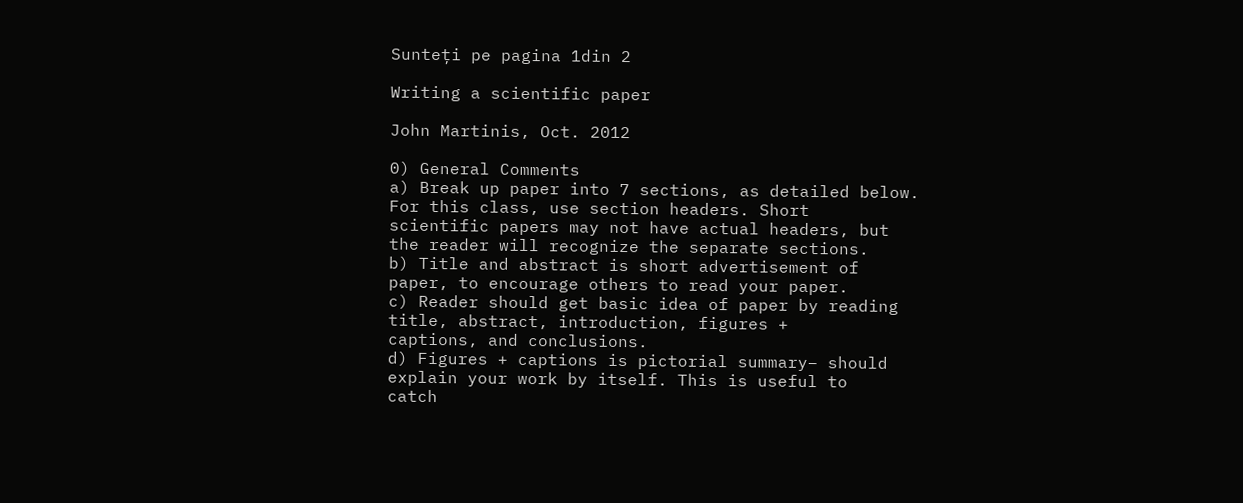Sunteți pe pagina 1din 2

Writing a scientific paper

John Martinis, Oct. 2012

0) General Comments
a) Break up paper into 7 sections, as detailed below. For this class, use section headers. Short
scientific papers may not have actual headers, but the reader will recognize the separate sections.
b) Title and abstract is short advertisement of paper, to encourage others to read your paper.
c) Reader should get basic idea of paper by reading title, abstract, introduction, figures +
captions, and conclusions.
d) Figures + captions is pictorial summary– should explain your work by itself. This is useful to
catch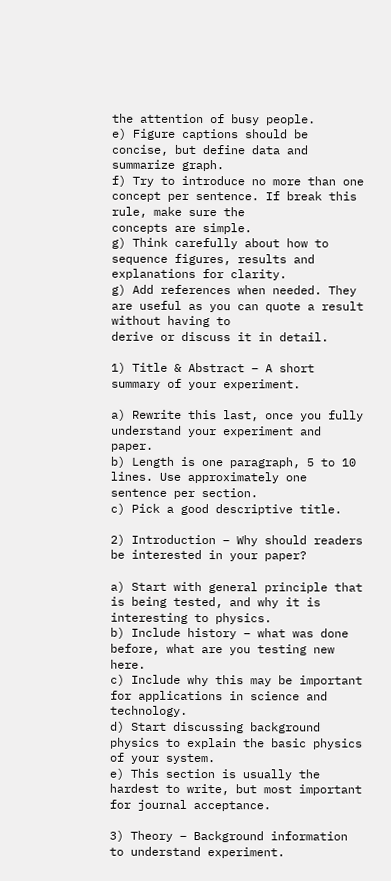the attention of busy people.
e) Figure captions should be concise, but define data and summarize graph.
f) Try to introduce no more than one concept per sentence. If break this rule, make sure the
concepts are simple.
g) Think carefully about how to sequence figures, results and explanations for clarity.
g) Add references when needed. They are useful as you can quote a result without having to
derive or discuss it in detail.

1) Title & Abstract – A short summary of your experiment.

a) Rewrite this last, once you fully understand your experiment and paper.
b) Length is one paragraph, 5 to 10 lines. Use approximately one sentence per section.
c) Pick a good descriptive title.

2) Introduction – Why should readers be interested in your paper?

a) Start with general principle that is being tested, and why it is interesting to physics.
b) Include history – what was done before, what are you testing new here.
c) Include why this may be important for applications in science and technology.
d) Start discussing background physics to explain the basic physics of your system.
e) This section is usually the hardest to write, but most important for journal acceptance.

3) Theory – Background information to understand experiment.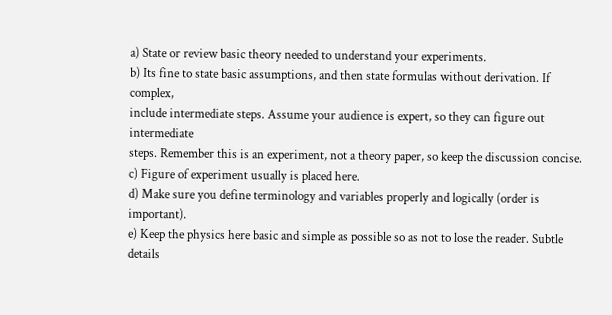a) State or review basic theory needed to understand your experiments.
b) Its fine to state basic assumptions, and then state formulas without derivation. If complex,
include intermediate steps. Assume your audience is expert, so they can figure out intermediate
steps. Remember this is an experiment, not a theory paper, so keep the discussion concise.
c) Figure of experiment usually is placed here.
d) Make sure you define terminology and variables properly and logically (order is important).
e) Keep the physics here basic and simple as possible so as not to lose the reader. Subtle details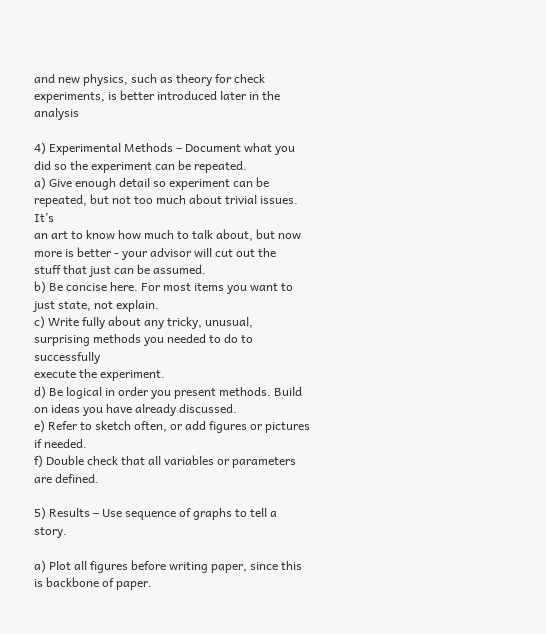and new physics, such as theory for check experiments, is better introduced later in the analysis

4) Experimental Methods – Document what you did so the experiment can be repeated.
a) Give enough detail so experiment can be repeated, but not too much about trivial issues. It’s
an art to know how much to talk about, but now more is better - your advisor will cut out the
stuff that just can be assumed.
b) Be concise here. For most items you want to just state, not explain.
c) Write fully about any tricky, unusual, surprising methods you needed to do to successfully
execute the experiment.
d) Be logical in order you present methods. Build on ideas you have already discussed.
e) Refer to sketch often, or add figures or pictures if needed.
f) Double check that all variables or parameters are defined.

5) Results – Use sequence of graphs to tell a story.

a) Plot all figures before writing paper, since this is backbone of paper.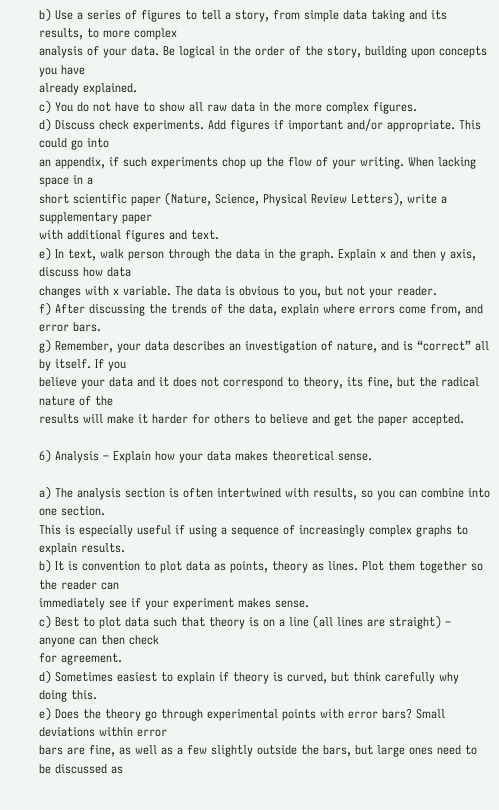b) Use a series of figures to tell a story, from simple data taking and its results, to more complex
analysis of your data. Be logical in the order of the story, building upon concepts you have
already explained.
c) You do not have to show all raw data in the more complex figures.
d) Discuss check experiments. Add figures if important and/or appropriate. This could go into
an appendix, if such experiments chop up the flow of your writing. When lacking space in a
short scientific paper (Nature, Science, Physical Review Letters), write a supplementary paper
with additional figures and text.
e) In text, walk person through the data in the graph. Explain x and then y axis, discuss how data
changes with x variable. The data is obvious to you, but not your reader.
f) After discussing the trends of the data, explain where errors come from, and error bars.
g) Remember, your data describes an investigation of nature, and is “correct” all by itself. If you
believe your data and it does not correspond to theory, its fine, but the radical nature of the
results will make it harder for others to believe and get the paper accepted.

6) Analysis – Explain how your data makes theoretical sense.

a) The analysis section is often intertwined with results, so you can combine into one section.
This is especially useful if using a sequence of increasingly complex graphs to explain results.
b) It is convention to plot data as points, theory as lines. Plot them together so the reader can
immediately see if your experiment makes sense.
c) Best to plot data such that theory is on a line (all lines are straight) – anyone can then check
for agreement.
d) Sometimes easiest to explain if theory is curved, but think carefully why doing this.
e) Does the theory go through experimental points with error bars? Small deviations within error
bars are fine, as well as a few slightly outside the bars, but large ones need to be discussed as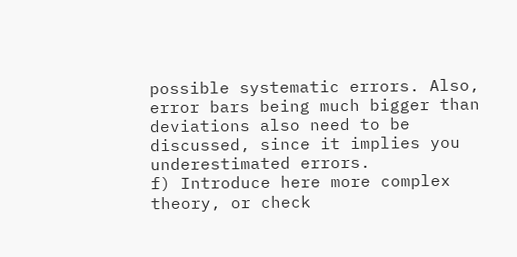possible systematic errors. Also, error bars being much bigger than deviations also need to be
discussed, since it implies you underestimated errors.
f) Introduce here more complex theory, or check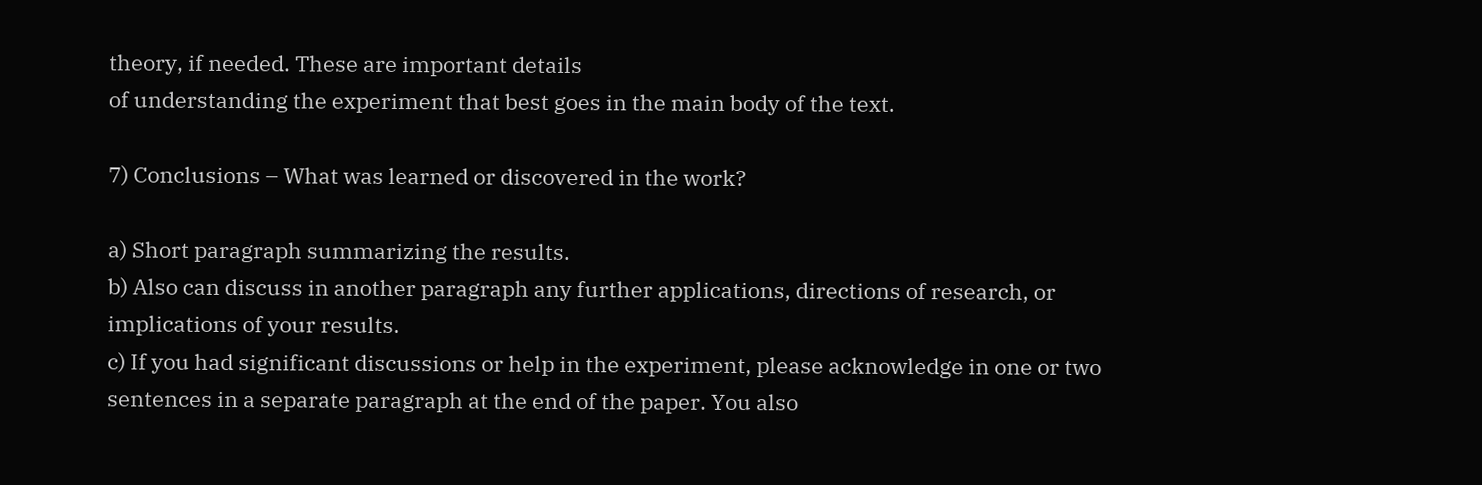theory, if needed. These are important details
of understanding the experiment that best goes in the main body of the text.

7) Conclusions – What was learned or discovered in the work?

a) Short paragraph summarizing the results.
b) Also can discuss in another paragraph any further applications, directions of research, or
implications of your results.
c) If you had significant discussions or help in the experiment, please acknowledge in one or two
sentences in a separate paragraph at the end of the paper. You also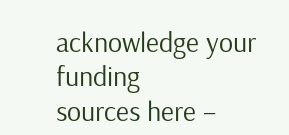acknowledge your funding
sources here –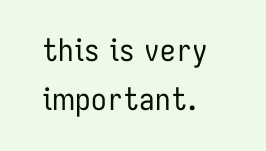this is very important.